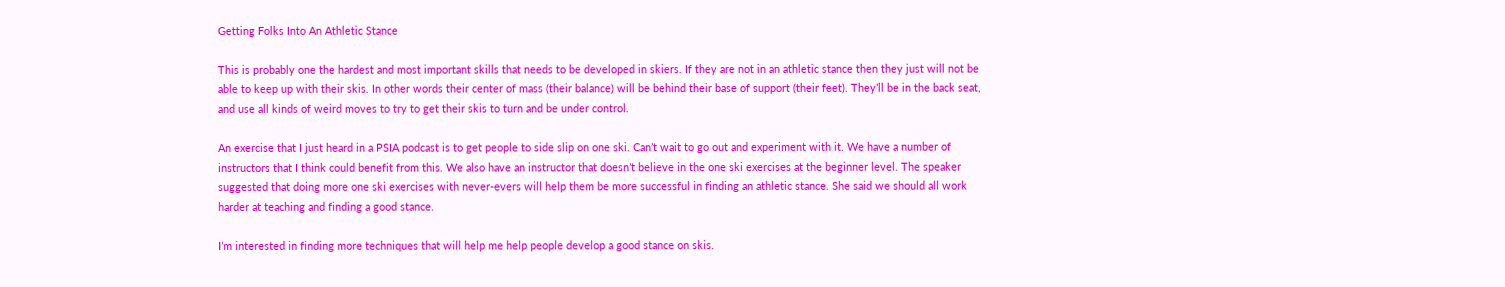Getting Folks Into An Athletic Stance

This is probably one the hardest and most important skills that needs to be developed in skiers. If they are not in an athletic stance then they just will not be able to keep up with their skis. In other words their center of mass (their balance) will be behind their base of support (their feet). They’ll be in the back seat, and use all kinds of weird moves to try to get their skis to turn and be under control.

An exercise that I just heard in a PSIA podcast is to get people to side slip on one ski. Can’t wait to go out and experiment with it. We have a number of instructors that I think could benefit from this. We also have an instructor that doesn’t believe in the one ski exercises at the beginner level. The speaker suggested that doing more one ski exercises with never-evers will help them be more successful in finding an athletic stance. She said we should all work harder at teaching and finding a good stance.

I’m interested in finding more techniques that will help me help people develop a good stance on skis.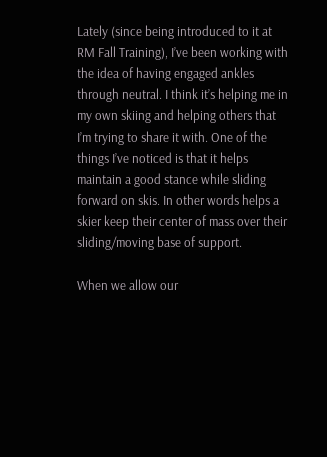Lately (since being introduced to it at RM Fall Training), I’ve been working with the idea of having engaged ankles through neutral. I think it’s helping me in my own skiing and helping others that I’m trying to share it with. One of the things I’ve noticed is that it helps maintain a good stance while sliding forward on skis. In other words helps a skier keep their center of mass over their sliding/moving base of support.

When we allow our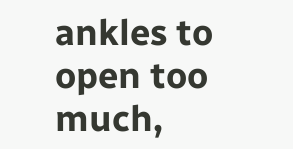ankles to open too much,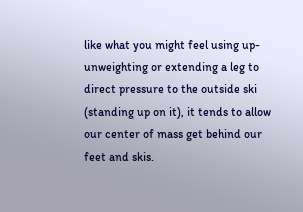like what you might feel using up-unweighting or extending a leg to direct pressure to the outside ski (standing up on it), it tends to allow our center of mass get behind our feet and skis.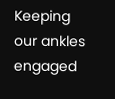Keeping our ankles engaged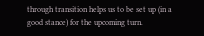through transition helps us to be set up (in a good stance) for the upcoming turn.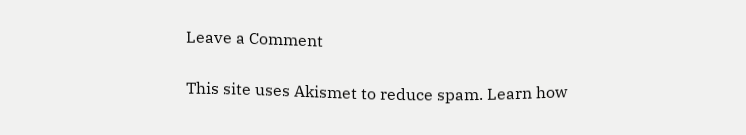Leave a Comment

This site uses Akismet to reduce spam. Learn how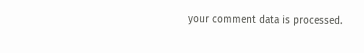your comment data is processed.